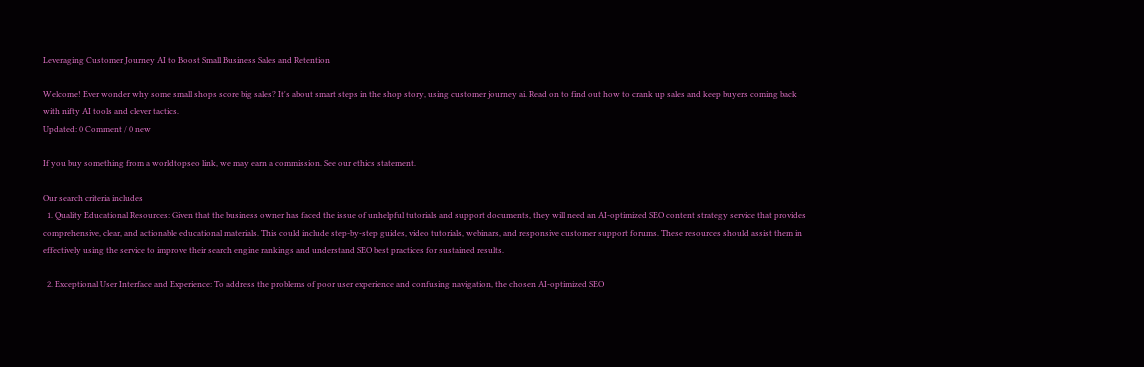Leveraging Customer Journey AI to Boost Small Business Sales and Retention

Welcome! Ever wonder why some small shops score big sales? It's about smart steps in the shop story, using customer journey ai. Read on to find out how to crank up sales and keep buyers coming back with nifty AI tools and clever tactics.
Updated: 0 Comment / 0 new

If you buy something from a worldtopseo link, we may earn a commission. See our ethics statement.

Our search criteria includes
  1. Quality Educational Resources: Given that the business owner has faced the issue of unhelpful tutorials and support documents, they will need an AI-optimized SEO content strategy service that provides comprehensive, clear, and actionable educational materials. This could include step-by-step guides, video tutorials, webinars, and responsive customer support forums. These resources should assist them in effectively using the service to improve their search engine rankings and understand SEO best practices for sustained results.

  2. Exceptional User Interface and Experience: To address the problems of poor user experience and confusing navigation, the chosen AI-optimized SEO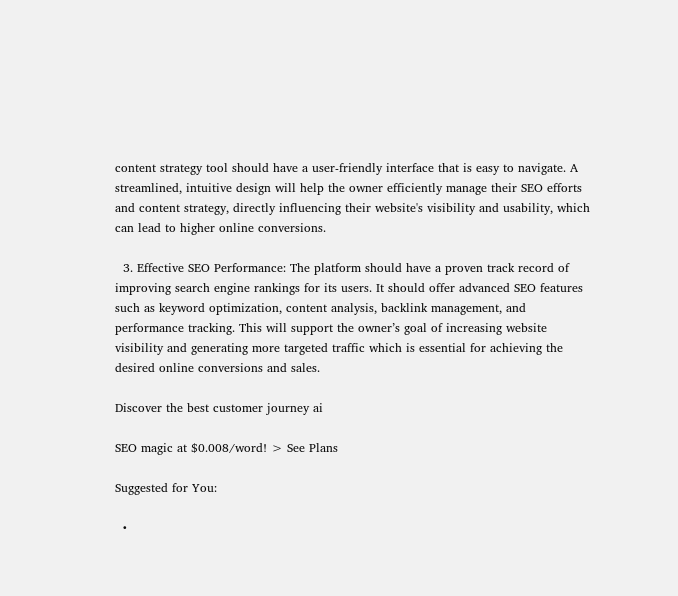content strategy tool should have a user-friendly interface that is easy to navigate. A streamlined, intuitive design will help the owner efficiently manage their SEO efforts and content strategy, directly influencing their website's visibility and usability, which can lead to higher online conversions.

  3. Effective SEO Performance: The platform should have a proven track record of improving search engine rankings for its users. It should offer advanced SEO features such as keyword optimization, content analysis, backlink management, and performance tracking. This will support the owner’s goal of increasing website visibility and generating more targeted traffic which is essential for achieving the desired online conversions and sales.

Discover the best customer journey ai

SEO magic at $0.008/word! > See Plans

Suggested for You:

  •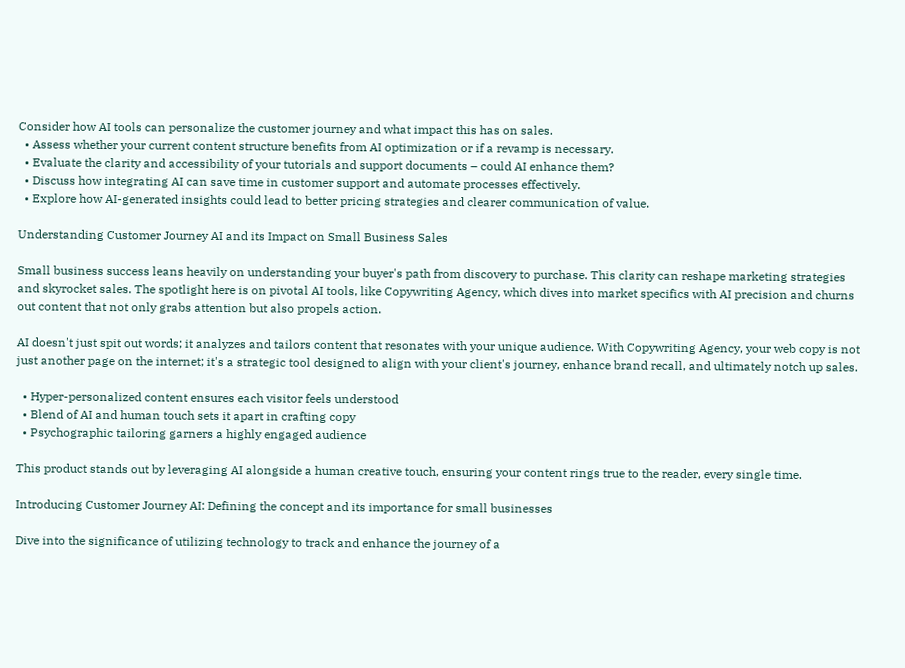Consider how AI tools can personalize the customer journey and what impact this has on sales.
  • Assess whether your current content structure benefits from AI optimization or if a revamp is necessary.
  • Evaluate the clarity and accessibility of your tutorials and support documents – could AI enhance them?
  • Discuss how integrating AI can save time in customer support and automate processes effectively.
  • Explore how AI-generated insights could lead to better pricing strategies and clearer communication of value.

Understanding Customer Journey AI and its Impact on Small Business Sales

Small business success leans heavily on understanding your buyer's path from discovery to purchase. This clarity can reshape marketing strategies and skyrocket sales. The spotlight here is on pivotal AI tools, like Copywriting Agency, which dives into market specifics with AI precision and churns out content that not only grabs attention but also propels action.

AI doesn't just spit out words; it analyzes and tailors content that resonates with your unique audience. With Copywriting Agency, your web copy is not just another page on the internet; it's a strategic tool designed to align with your client's journey, enhance brand recall, and ultimately notch up sales.

  • Hyper-personalized content ensures each visitor feels understood
  • Blend of AI and human touch sets it apart in crafting copy
  • Psychographic tailoring garners a highly engaged audience

This product stands out by leveraging AI alongside a human creative touch, ensuring your content rings true to the reader, every single time.

Introducing Customer Journey AI: Defining the concept and its importance for small businesses

Dive into the significance of utilizing technology to track and enhance the journey of a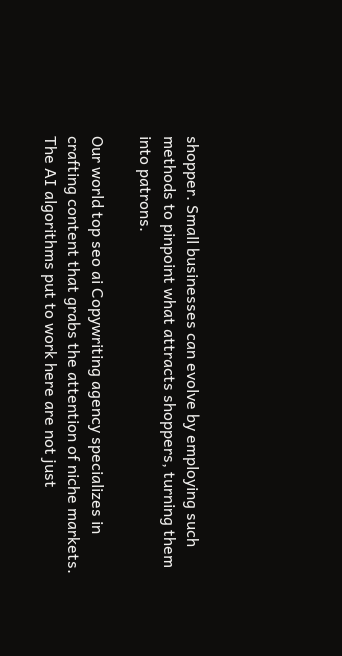shopper. Small businesses can evolve by employing such methods to pinpoint what attracts shoppers, turning them into patrons.

Our world top seo ai Copywriting agency specializes in crafting content that grabs the attention of niche markets. The AI algorithms put to work here are not just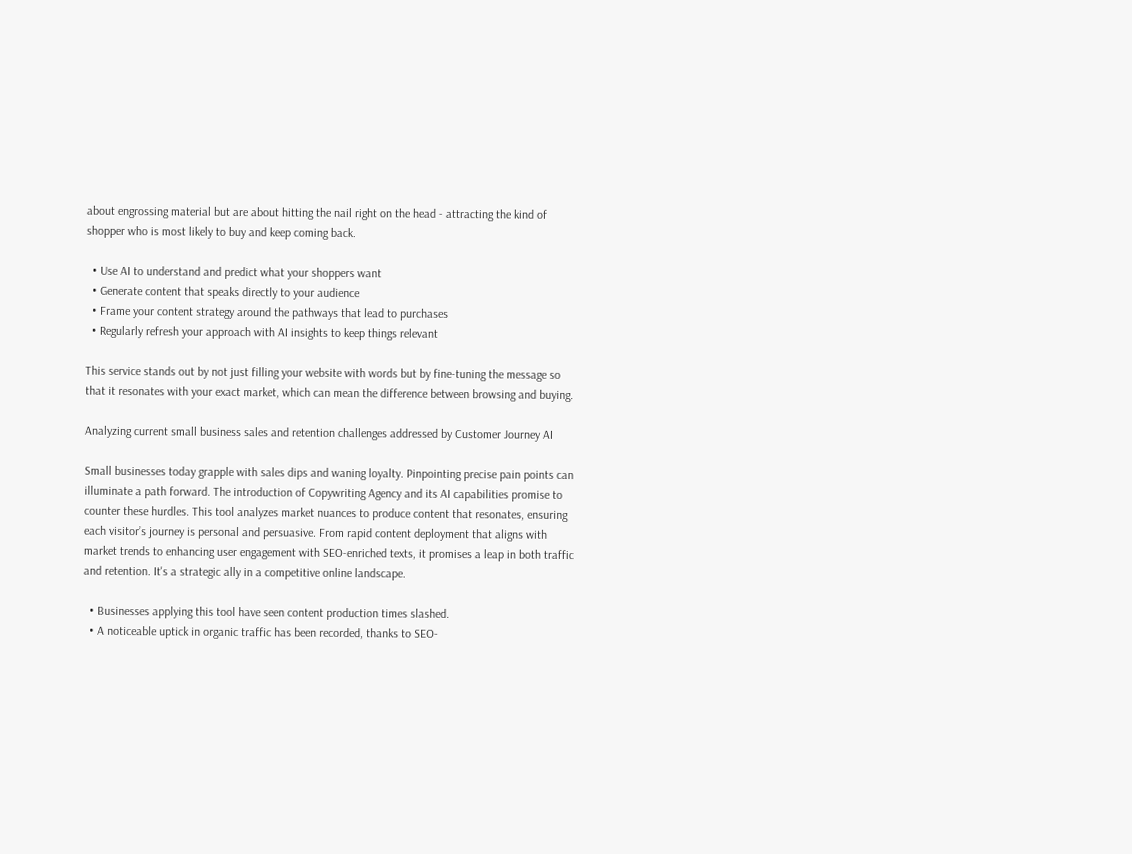about engrossing material but are about hitting the nail right on the head - attracting the kind of shopper who is most likely to buy and keep coming back.

  • Use AI to understand and predict what your shoppers want
  • Generate content that speaks directly to your audience
  • Frame your content strategy around the pathways that lead to purchases
  • Regularly refresh your approach with AI insights to keep things relevant

This service stands out by not just filling your website with words but by fine-tuning the message so that it resonates with your exact market, which can mean the difference between browsing and buying.

Analyzing current small business sales and retention challenges addressed by Customer Journey AI

Small businesses today grapple with sales dips and waning loyalty. Pinpointing precise pain points can illuminate a path forward. The introduction of Copywriting Agency and its AI capabilities promise to counter these hurdles. This tool analyzes market nuances to produce content that resonates, ensuring each visitor’s journey is personal and persuasive. From rapid content deployment that aligns with market trends to enhancing user engagement with SEO-enriched texts, it promises a leap in both traffic and retention. It's a strategic ally in a competitive online landscape.

  • Businesses applying this tool have seen content production times slashed.
  • A noticeable uptick in organic traffic has been recorded, thanks to SEO-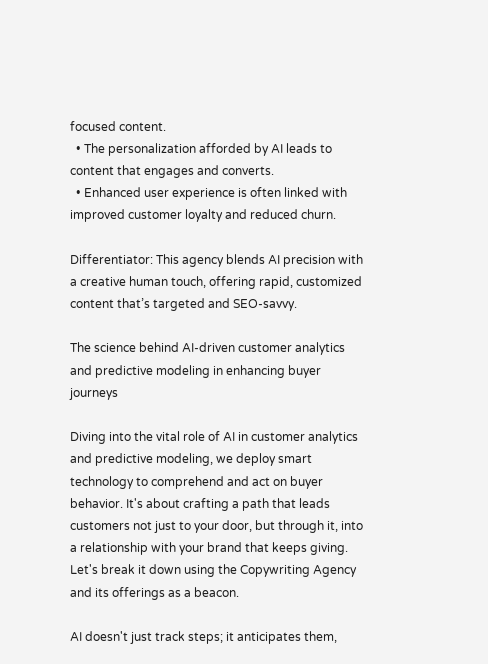focused content.
  • The personalization afforded by AI leads to content that engages and converts.
  • Enhanced user experience is often linked with improved customer loyalty and reduced churn.

Differentiator: This agency blends AI precision with a creative human touch, offering rapid, customized content that’s targeted and SEO-savvy.

The science behind AI-driven customer analytics and predictive modeling in enhancing buyer journeys

Diving into the vital role of AI in customer analytics and predictive modeling, we deploy smart technology to comprehend and act on buyer behavior. It's about crafting a path that leads customers not just to your door, but through it, into a relationship with your brand that keeps giving. Let's break it down using the Copywriting Agency and its offerings as a beacon.

AI doesn't just track steps; it anticipates them,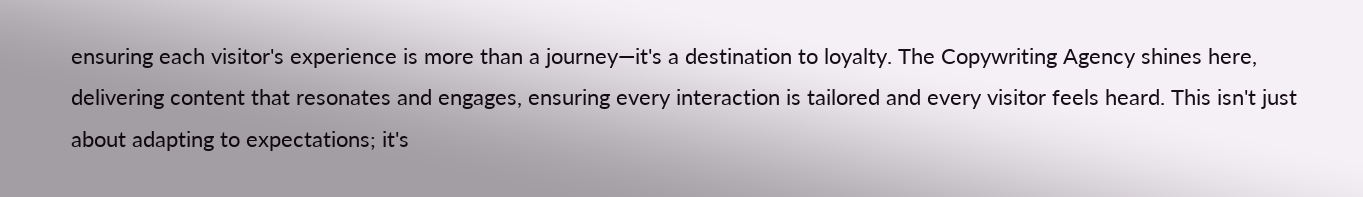ensuring each visitor's experience is more than a journey—it's a destination to loyalty. The Copywriting Agency shines here, delivering content that resonates and engages, ensuring every interaction is tailored and every visitor feels heard. This isn't just about adapting to expectations; it's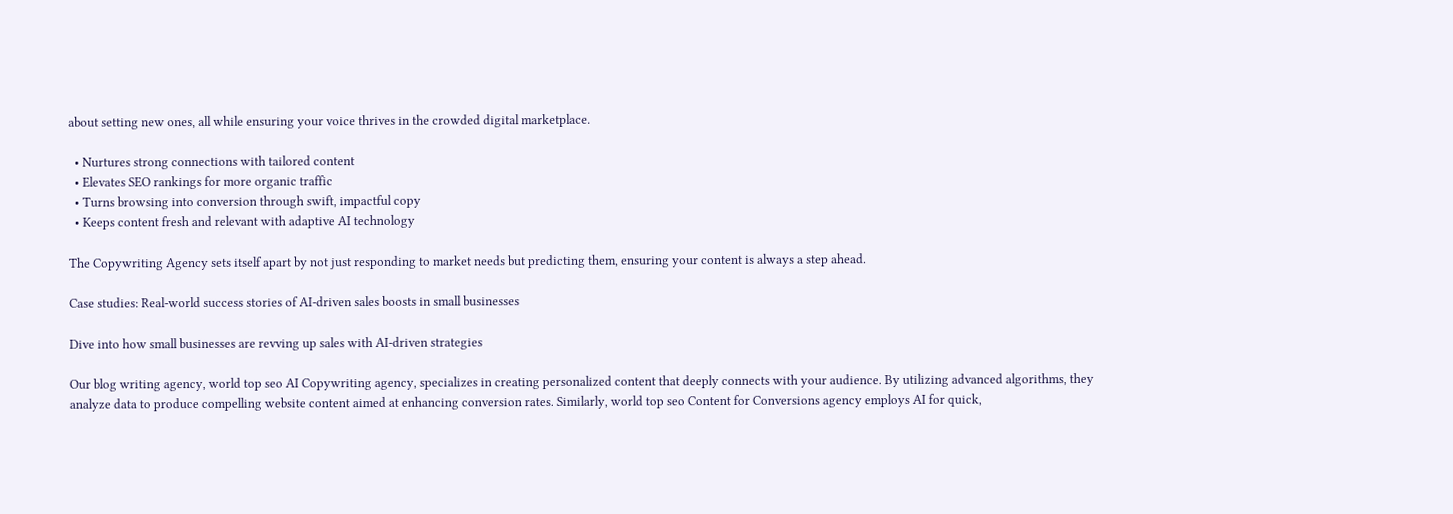about setting new ones, all while ensuring your voice thrives in the crowded digital marketplace.

  • Nurtures strong connections with tailored content
  • Elevates SEO rankings for more organic traffic
  • Turns browsing into conversion through swift, impactful copy
  • Keeps content fresh and relevant with adaptive AI technology

The Copywriting Agency sets itself apart by not just responding to market needs but predicting them, ensuring your content is always a step ahead.

Case studies: Real-world success stories of AI-driven sales boosts in small businesses

Dive into how small businesses are revving up sales with AI-driven strategies

Our blog writing agency, world top seo AI Copywriting agency, specializes in creating personalized content that deeply connects with your audience. By utilizing advanced algorithms, they analyze data to produce compelling website content aimed at enhancing conversion rates. Similarly, world top seo Content for Conversions agency employs AI for quick,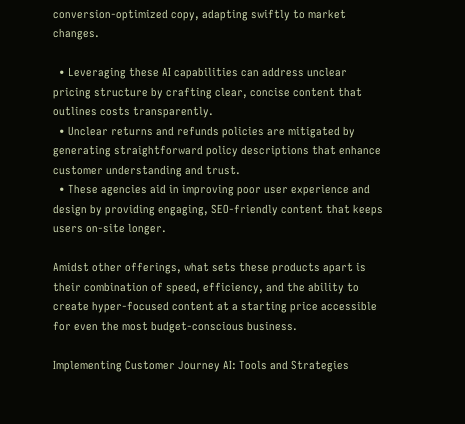conversion-optimized copy, adapting swiftly to market changes.

  • Leveraging these AI capabilities can address unclear pricing structure by crafting clear, concise content that outlines costs transparently.
  • Unclear returns and refunds policies are mitigated by generating straightforward policy descriptions that enhance customer understanding and trust.
  • These agencies aid in improving poor user experience and design by providing engaging, SEO-friendly content that keeps users on-site longer.

Amidst other offerings, what sets these products apart is their combination of speed, efficiency, and the ability to create hyper-focused content at a starting price accessible for even the most budget-conscious business.

Implementing Customer Journey AI: Tools and Strategies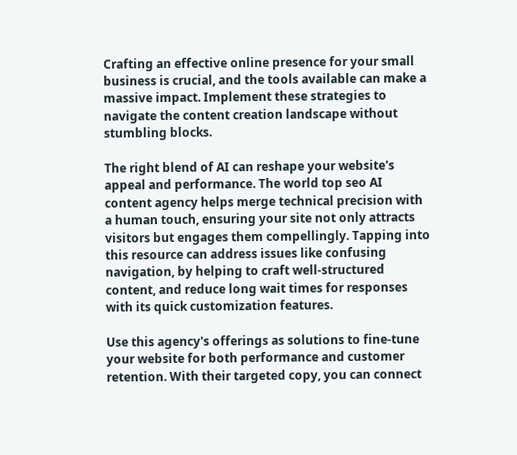Crafting an effective online presence for your small business is crucial, and the tools available can make a massive impact. Implement these strategies to navigate the content creation landscape without stumbling blocks.

The right blend of AI can reshape your website's appeal and performance. The world top seo AI content agency helps merge technical precision with a human touch, ensuring your site not only attracts visitors but engages them compellingly. Tapping into this resource can address issues like confusing navigation, by helping to craft well-structured content, and reduce long wait times for responses with its quick customization features.

Use this agency's offerings as solutions to fine-tune your website for both performance and customer retention. With their targeted copy, you can connect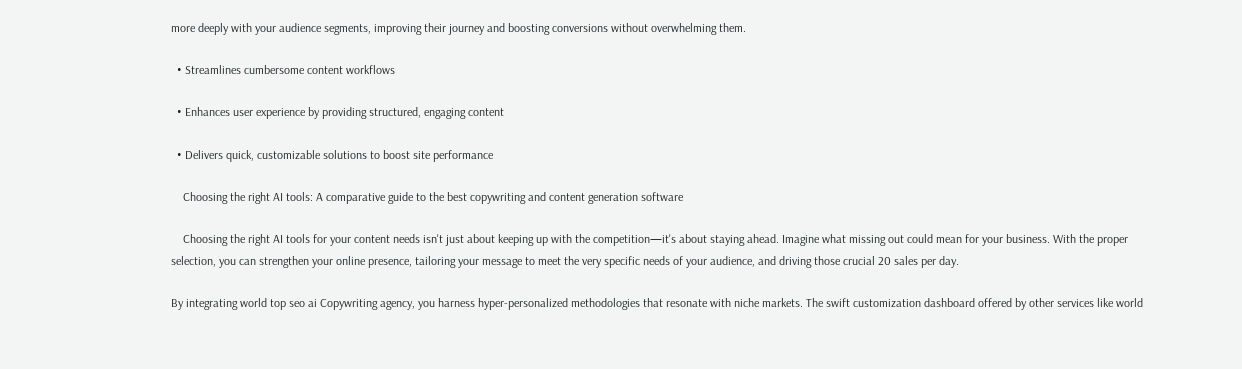more deeply with your audience segments, improving their journey and boosting conversions without overwhelming them.

  • Streamlines cumbersome content workflows

  • Enhances user experience by providing structured, engaging content

  • Delivers quick, customizable solutions to boost site performance

    Choosing the right AI tools: A comparative guide to the best copywriting and content generation software

    Choosing the right AI tools for your content needs isn't just about keeping up with the competition—it's about staying ahead. Imagine what missing out could mean for your business. With the proper selection, you can strengthen your online presence, tailoring your message to meet the very specific needs of your audience, and driving those crucial 20 sales per day.

By integrating world top seo ai Copywriting agency, you harness hyper-personalized methodologies that resonate with niche markets. The swift customization dashboard offered by other services like world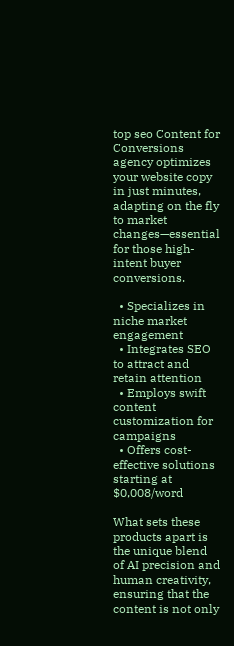top seo Content for Conversions agency optimizes your website copy in just minutes, adapting on the fly to market changes—essential for those high-intent buyer conversions.

  • Specializes in niche market engagement
  • Integrates SEO to attract and retain attention
  • Employs swift content customization for campaigns
  • Offers cost-effective solutions starting at $0,008/word

What sets these products apart is the unique blend of AI precision and human creativity, ensuring that the content is not only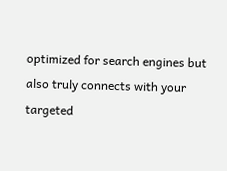optimized for search engines but also truly connects with your targeted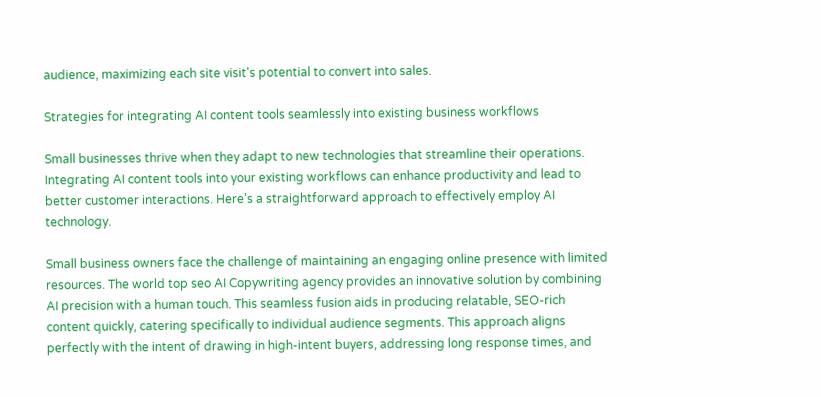audience, maximizing each site visit's potential to convert into sales.

Strategies for integrating AI content tools seamlessly into existing business workflows

Small businesses thrive when they adapt to new technologies that streamline their operations. Integrating AI content tools into your existing workflows can enhance productivity and lead to better customer interactions. Here’s a straightforward approach to effectively employ AI technology.

Small business owners face the challenge of maintaining an engaging online presence with limited resources. The world top seo AI Copywriting agency provides an innovative solution by combining AI precision with a human touch. This seamless fusion aids in producing relatable, SEO-rich content quickly, catering specifically to individual audience segments. This approach aligns perfectly with the intent of drawing in high-intent buyers, addressing long response times, and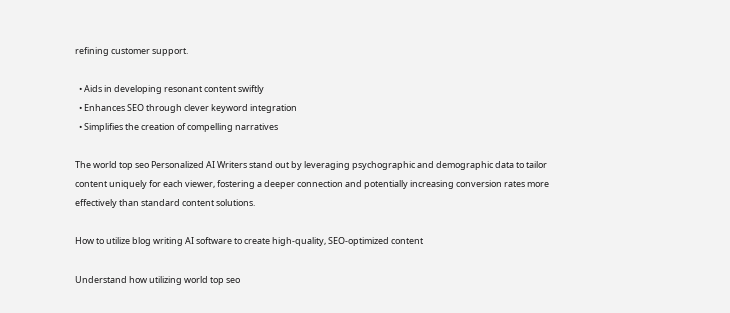refining customer support.

  • Aids in developing resonant content swiftly
  • Enhances SEO through clever keyword integration
  • Simplifies the creation of compelling narratives

The world top seo Personalized AI Writers stand out by leveraging psychographic and demographic data to tailor content uniquely for each viewer, fostering a deeper connection and potentially increasing conversion rates more effectively than standard content solutions.

How to utilize blog writing AI software to create high-quality, SEO-optimized content

Understand how utilizing world top seo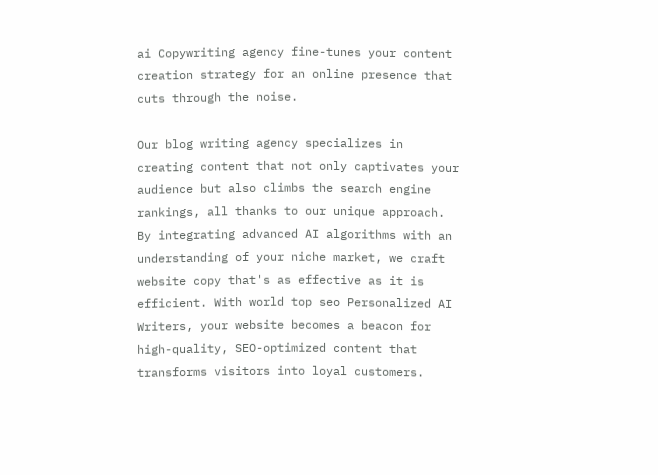ai Copywriting agency fine-tunes your content creation strategy for an online presence that cuts through the noise.

Our blog writing agency specializes in creating content that not only captivates your audience but also climbs the search engine rankings, all thanks to our unique approach. By integrating advanced AI algorithms with an understanding of your niche market, we craft website copy that's as effective as it is efficient. With world top seo Personalized AI Writers, your website becomes a beacon for high-quality, SEO-optimized content that transforms visitors into loyal customers.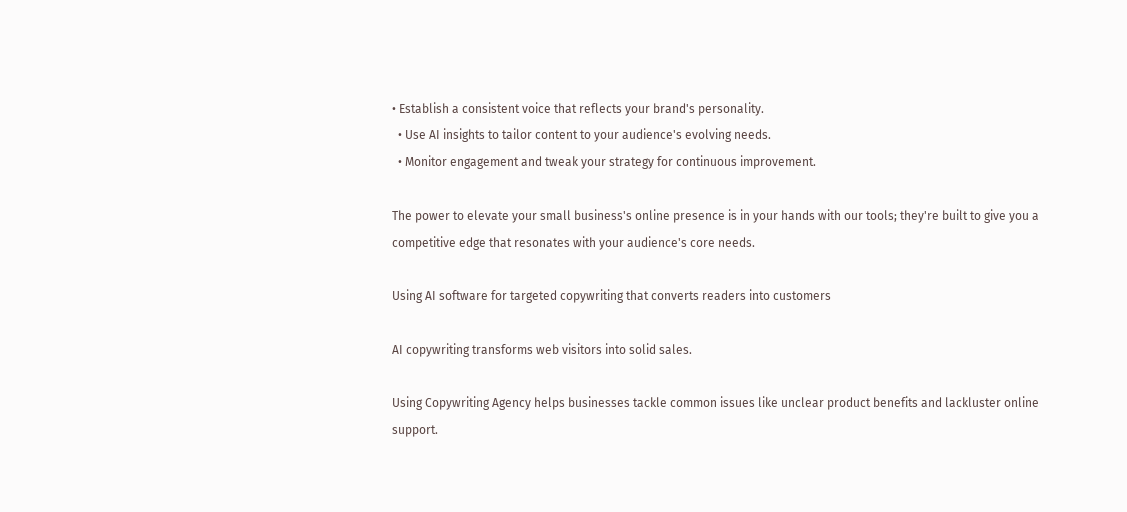• Establish a consistent voice that reflects your brand's personality.
  • Use AI insights to tailor content to your audience's evolving needs.
  • Monitor engagement and tweak your strategy for continuous improvement.

The power to elevate your small business's online presence is in your hands with our tools; they're built to give you a competitive edge that resonates with your audience's core needs.

Using AI software for targeted copywriting that converts readers into customers

AI copywriting transforms web visitors into solid sales.

Using Copywriting Agency helps businesses tackle common issues like unclear product benefits and lackluster online support.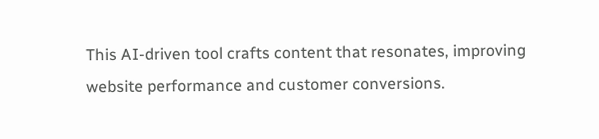This AI-driven tool crafts content that resonates, improving website performance and customer conversions.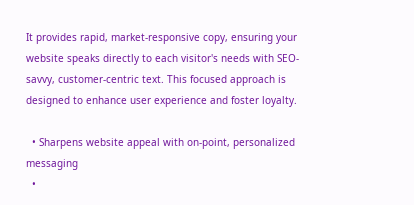It provides rapid, market-responsive copy, ensuring your website speaks directly to each visitor's needs with SEO-savvy, customer-centric text. This focused approach is designed to enhance user experience and foster loyalty.

  • Sharpens website appeal with on-point, personalized messaging
  •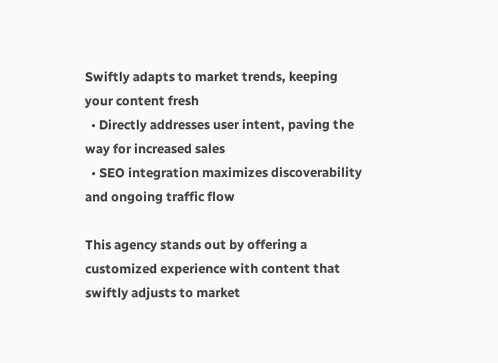Swiftly adapts to market trends, keeping your content fresh
  • Directly addresses user intent, paving the way for increased sales
  • SEO integration maximizes discoverability and ongoing traffic flow

This agency stands out by offering a customized experience with content that swiftly adjusts to market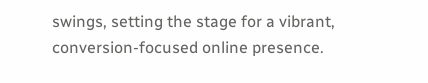swings, setting the stage for a vibrant, conversion-focused online presence.